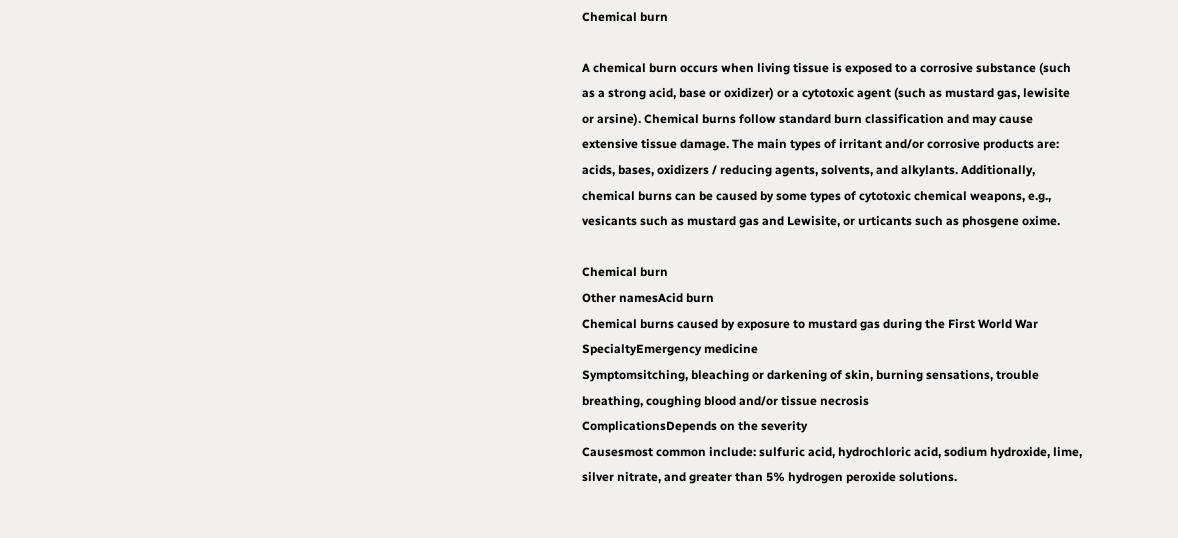Chemical burn

A chemical burn occurs when living tissue is exposed to a corrosive substance (such as a strong acid, base or oxidizer) or a cytotoxic agent (such as mustard gas, lewisite or arsine). Chemical burns follow standard burn classification and may cause extensive tissue damage. The main types of irritant and/or corrosive products are: acids, bases, oxidizers / reducing agents, solvents, and alkylants. Additionally, chemical burns can be caused by some types of cytotoxic chemical weapons, e.g., vesicants such as mustard gas and Lewisite, or urticants such as phosgene oxime.

Chemical burn
Other namesAcid burn
Chemical burns caused by exposure to mustard gas during the First World War
SpecialtyEmergency medicine
Symptomsitching, bleaching or darkening of skin, burning sensations, trouble breathing, coughing blood and/or tissue necrosis
ComplicationsDepends on the severity
Causesmost common include: sulfuric acid, hydrochloric acid, sodium hydroxide, lime, silver nitrate, and greater than 5% hydrogen peroxide solutions.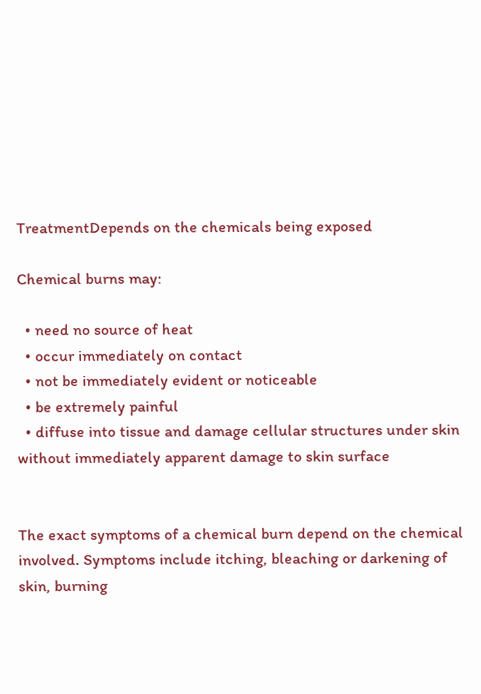TreatmentDepends on the chemicals being exposed

Chemical burns may:

  • need no source of heat
  • occur immediately on contact
  • not be immediately evident or noticeable
  • be extremely painful
  • diffuse into tissue and damage cellular structures under skin without immediately apparent damage to skin surface


The exact symptoms of a chemical burn depend on the chemical involved. Symptoms include itching, bleaching or darkening of skin, burning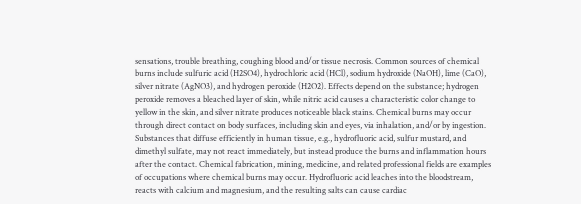sensations, trouble breathing, coughing blood and/or tissue necrosis. Common sources of chemical burns include sulfuric acid (H2SO4), hydrochloric acid (HCl), sodium hydroxide (NaOH), lime (CaO), silver nitrate (AgNO3), and hydrogen peroxide (H2O2). Effects depend on the substance; hydrogen peroxide removes a bleached layer of skin, while nitric acid causes a characteristic color change to yellow in the skin, and silver nitrate produces noticeable black stains. Chemical burns may occur through direct contact on body surfaces, including skin and eyes, via inhalation, and/or by ingestion. Substances that diffuse efficiently in human tissue, e.g., hydrofluoric acid, sulfur mustard, and dimethyl sulfate, may not react immediately, but instead produce the burns and inflammation hours after the contact. Chemical fabrication, mining, medicine, and related professional fields are examples of occupations where chemical burns may occur. Hydrofluoric acid leaches into the bloodstream, reacts with calcium and magnesium, and the resulting salts can cause cardiac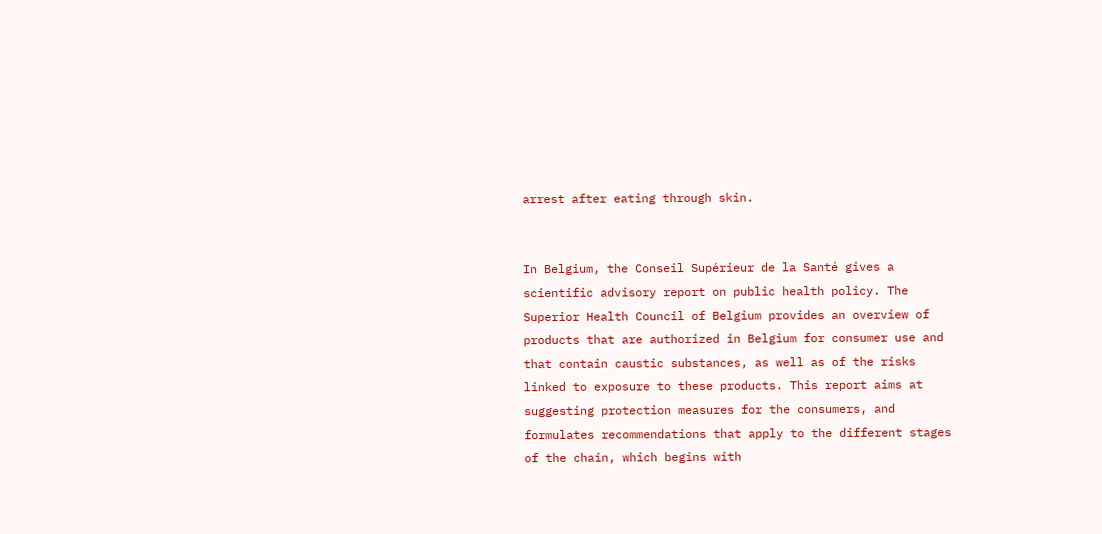arrest after eating through skin.


In Belgium, the Conseil Supérieur de la Santé gives a scientific advisory report on public health policy. The Superior Health Council of Belgium provides an overview of products that are authorized in Belgium for consumer use and that contain caustic substances, as well as of the risks linked to exposure to these products. This report aims at suggesting protection measures for the consumers, and formulates recommendations that apply to the different stages of the chain, which begins with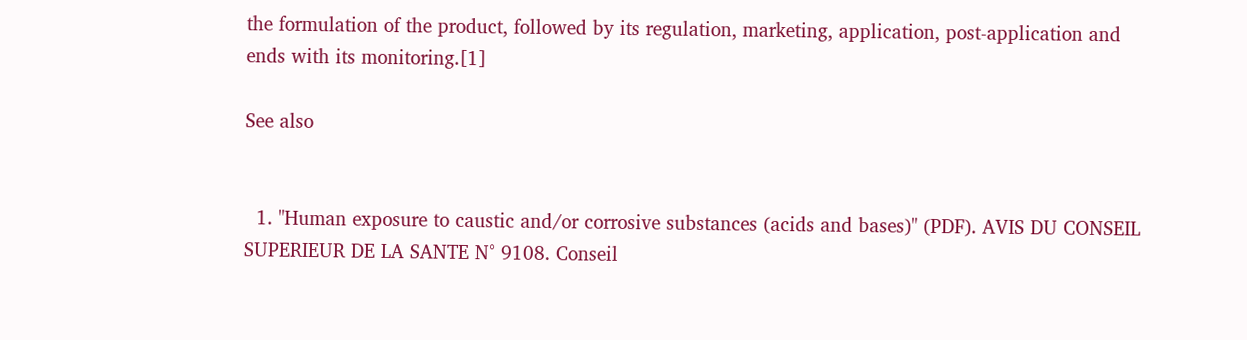the formulation of the product, followed by its regulation, marketing, application, post-application and ends with its monitoring.[1]

See also


  1. "Human exposure to caustic and/or corrosive substances (acids and bases)" (PDF). AVIS DU CONSEIL SUPERIEUR DE LA SANTE N° 9108. Conseil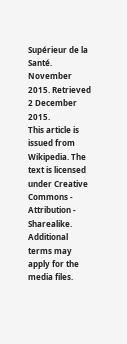Supérieur de la Santé. November 2015. Retrieved 2 December 2015.
This article is issued from Wikipedia. The text is licensed under Creative Commons - Attribution - Sharealike. Additional terms may apply for the media files.